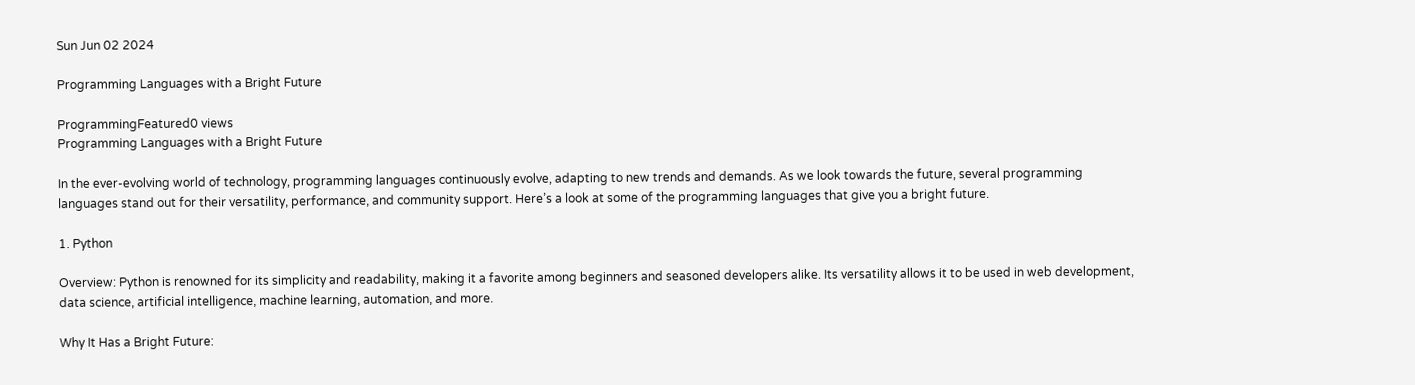Sun Jun 02 2024

Programming Languages with a Bright Future

ProgrammingFeatured0 views
Programming Languages with a Bright Future

In the ever-evolving world of technology, programming languages continuously evolve, adapting to new trends and demands. As we look towards the future, several programming languages stand out for their versatility, performance, and community support. Here’s a look at some of the programming languages that give you a bright future.

1. Python

Overview: Python is renowned for its simplicity and readability, making it a favorite among beginners and seasoned developers alike. Its versatility allows it to be used in web development, data science, artificial intelligence, machine learning, automation, and more.

Why It Has a Bright Future: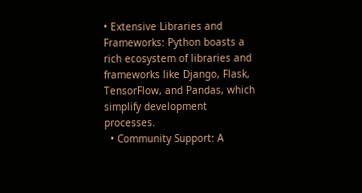• Extensive Libraries and Frameworks: Python boasts a rich ecosystem of libraries and frameworks like Django, Flask, TensorFlow, and Pandas, which simplify development processes.
  • Community Support: A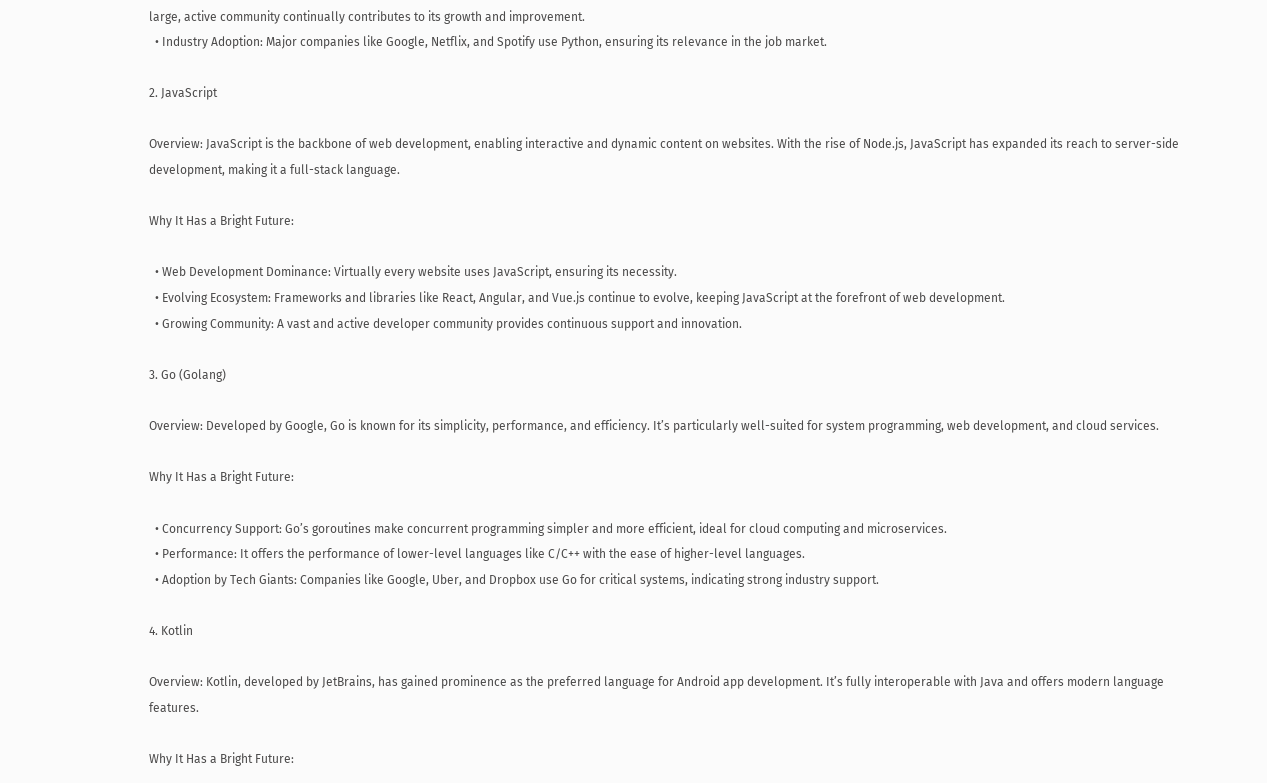large, active community continually contributes to its growth and improvement.
  • Industry Adoption: Major companies like Google, Netflix, and Spotify use Python, ensuring its relevance in the job market.

2. JavaScript

Overview: JavaScript is the backbone of web development, enabling interactive and dynamic content on websites. With the rise of Node.js, JavaScript has expanded its reach to server-side development, making it a full-stack language.

Why It Has a Bright Future:

  • Web Development Dominance: Virtually every website uses JavaScript, ensuring its necessity.
  • Evolving Ecosystem: Frameworks and libraries like React, Angular, and Vue.js continue to evolve, keeping JavaScript at the forefront of web development.
  • Growing Community: A vast and active developer community provides continuous support and innovation.

3. Go (Golang)

Overview: Developed by Google, Go is known for its simplicity, performance, and efficiency. It’s particularly well-suited for system programming, web development, and cloud services.

Why It Has a Bright Future:

  • Concurrency Support: Go’s goroutines make concurrent programming simpler and more efficient, ideal for cloud computing and microservices.
  • Performance: It offers the performance of lower-level languages like C/C++ with the ease of higher-level languages.
  • Adoption by Tech Giants: Companies like Google, Uber, and Dropbox use Go for critical systems, indicating strong industry support.

4. Kotlin

Overview: Kotlin, developed by JetBrains, has gained prominence as the preferred language for Android app development. It’s fully interoperable with Java and offers modern language features.

Why It Has a Bright Future: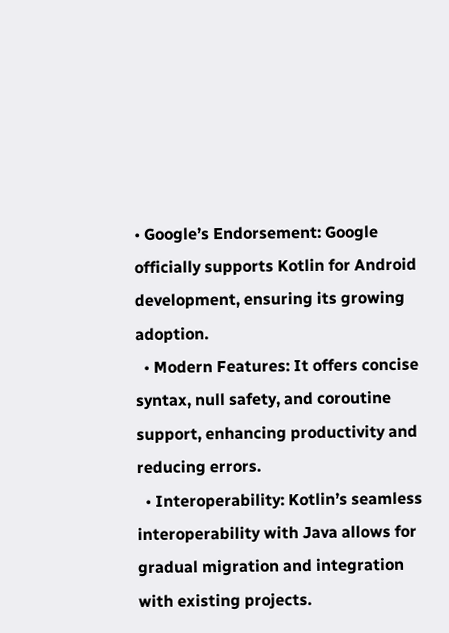• Google’s Endorsement: Google officially supports Kotlin for Android development, ensuring its growing adoption.
  • Modern Features: It offers concise syntax, null safety, and coroutine support, enhancing productivity and reducing errors.
  • Interoperability: Kotlin’s seamless interoperability with Java allows for gradual migration and integration with existing projects.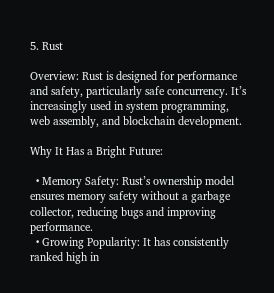5. Rust

Overview: Rust is designed for performance and safety, particularly safe concurrency. It’s increasingly used in system programming, web assembly, and blockchain development.

Why It Has a Bright Future:

  • Memory Safety: Rust’s ownership model ensures memory safety without a garbage collector, reducing bugs and improving performance.
  • Growing Popularity: It has consistently ranked high in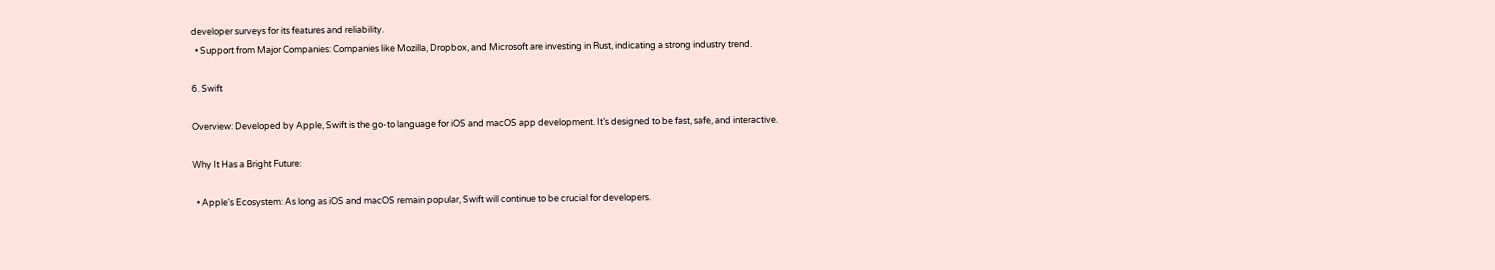developer surveys for its features and reliability.
  • Support from Major Companies: Companies like Mozilla, Dropbox, and Microsoft are investing in Rust, indicating a strong industry trend.

6. Swift

Overview: Developed by Apple, Swift is the go-to language for iOS and macOS app development. It’s designed to be fast, safe, and interactive.

Why It Has a Bright Future:

  • Apple's Ecosystem: As long as iOS and macOS remain popular, Swift will continue to be crucial for developers.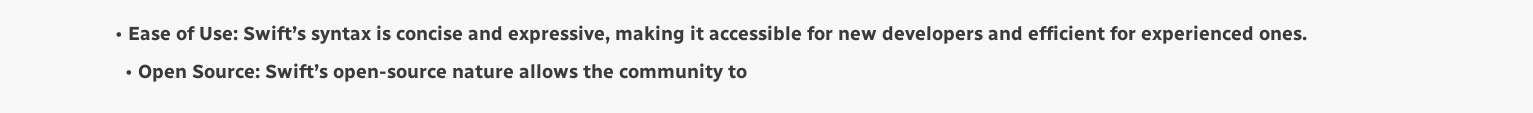• Ease of Use: Swift’s syntax is concise and expressive, making it accessible for new developers and efficient for experienced ones.
  • Open Source: Swift’s open-source nature allows the community to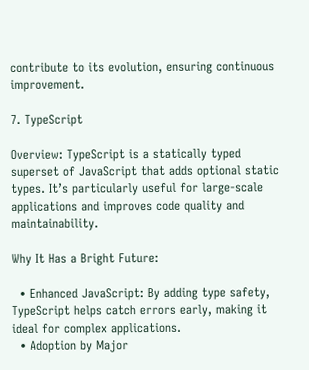contribute to its evolution, ensuring continuous improvement.

7. TypeScript

Overview: TypeScript is a statically typed superset of JavaScript that adds optional static types. It’s particularly useful for large-scale applications and improves code quality and maintainability.

Why It Has a Bright Future:

  • Enhanced JavaScript: By adding type safety, TypeScript helps catch errors early, making it ideal for complex applications.
  • Adoption by Major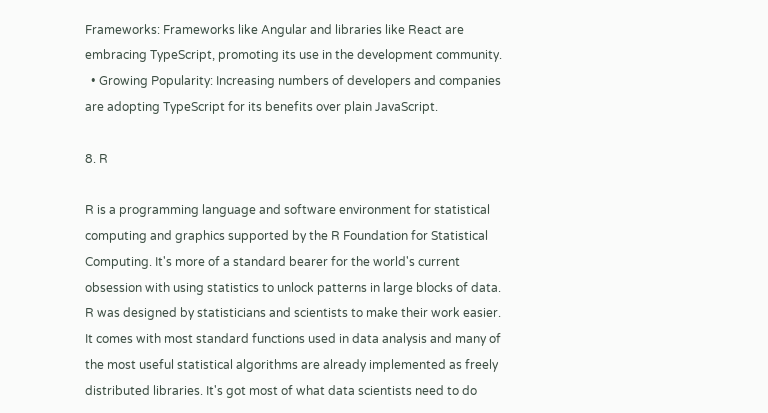Frameworks: Frameworks like Angular and libraries like React are embracing TypeScript, promoting its use in the development community.
  • Growing Popularity: Increasing numbers of developers and companies are adopting TypeScript for its benefits over plain JavaScript.

8. R

R is a programming language and software environment for statistical computing and graphics supported by the R Foundation for Statistical Computing. It's more of a standard bearer for the world's current obsession with using statistics to unlock patterns in large blocks of data. R was designed by statisticians and scientists to make their work easier. It comes with most standard functions used in data analysis and many of the most useful statistical algorithms are already implemented as freely distributed libraries. It's got most of what data scientists need to do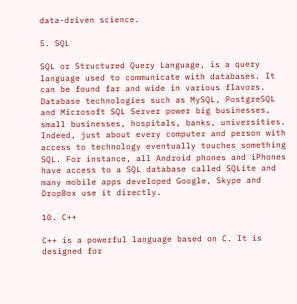data-driven science.

5. SQL

SQL or Structured Query Language, is a query language used to communicate with databases. It can be found far and wide in various flavors. Database technologies such as MySQL, PostgreSQL and Microsoft SQL Server power big businesses, small businesses, hospitals, banks, universities. Indeed, just about every computer and person with access to technology eventually touches something SQL. For instance, all Android phones and iPhones have access to a SQL database called SQLite and many mobile apps developed Google, Skype and DropBox use it directly.

10. C++

C++ is a powerful language based on C. It is designed for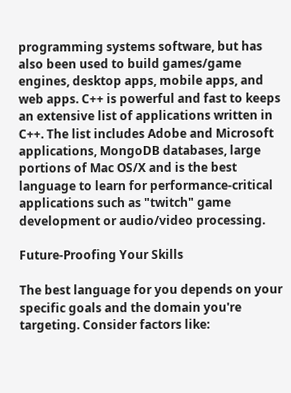programming systems software, but has also been used to build games/game engines, desktop apps, mobile apps, and web apps. C++ is powerful and fast to keeps an extensive list of applications written in C++. The list includes Adobe and Microsoft applications, MongoDB databases, large portions of Mac OS/X and is the best language to learn for performance-critical applications such as "twitch" game development or audio/video processing.

Future-Proofing Your Skills

The best language for you depends on your specific goals and the domain you're targeting. Consider factors like: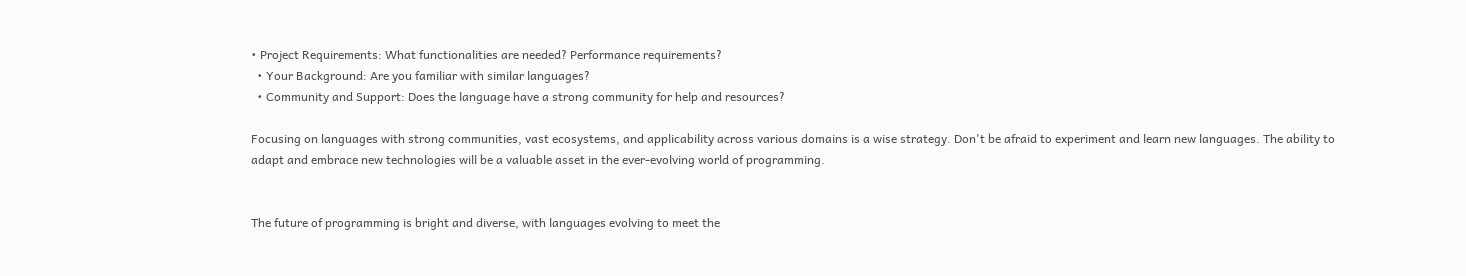• Project Requirements: What functionalities are needed? Performance requirements?
  • Your Background: Are you familiar with similar languages?
  • Community and Support: Does the language have a strong community for help and resources?

Focusing on languages with strong communities, vast ecosystems, and applicability across various domains is a wise strategy. Don't be afraid to experiment and learn new languages. The ability to adapt and embrace new technologies will be a valuable asset in the ever-evolving world of programming.


The future of programming is bright and diverse, with languages evolving to meet the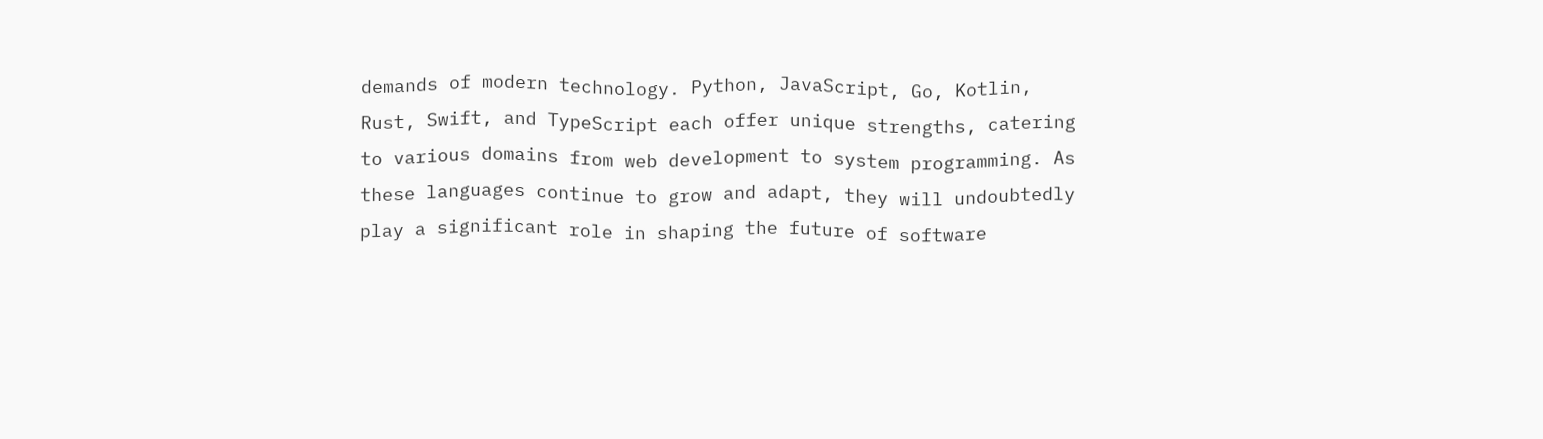demands of modern technology. Python, JavaScript, Go, Kotlin, Rust, Swift, and TypeScript each offer unique strengths, catering to various domains from web development to system programming. As these languages continue to grow and adapt, they will undoubtedly play a significant role in shaping the future of software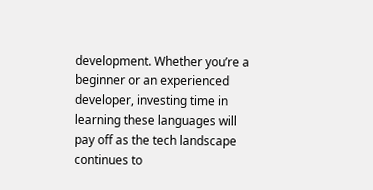development. Whether you’re a beginner or an experienced developer, investing time in learning these languages will pay off as the tech landscape continues to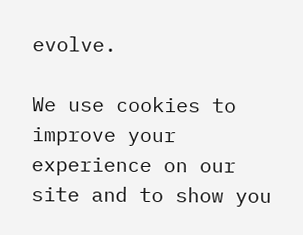evolve.

We use cookies to improve your experience on our site and to show you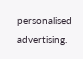personalised advertising.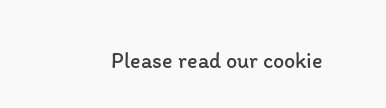Please read our cookie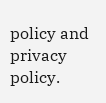policy and privacy policy.